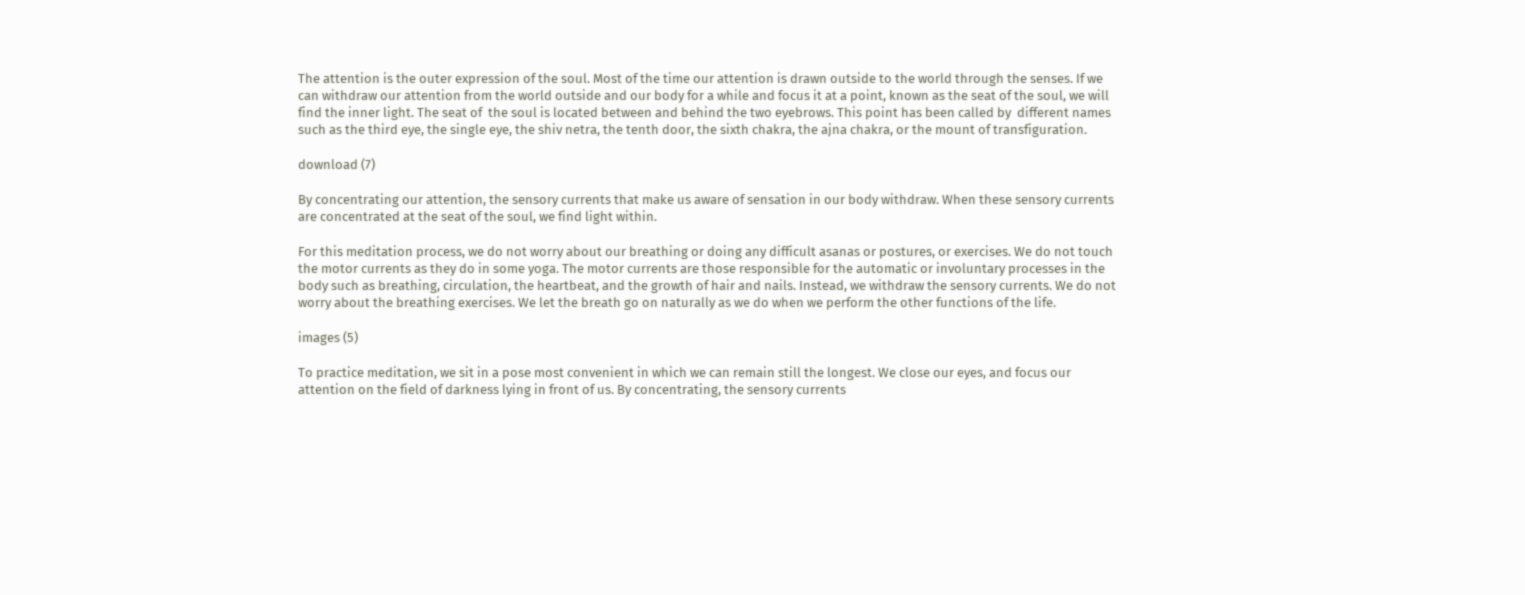The attention is the outer expression of the soul. Most of the time our attention is drawn outside to the world through the senses. If we can withdraw our attention from the world outside and our body for a while and focus it at a point, known as the seat of the soul, we will find the inner light. The seat of  the soul is located between and behind the two eyebrows. This point has been called by  different names such as the third eye, the single eye, the shiv netra, the tenth door, the sixth chakra, the ajna chakra, or the mount of transfiguration.

download (7)

By concentrating our attention, the sensory currents that make us aware of sensation in our body withdraw. When these sensory currents are concentrated at the seat of the soul, we find light within.

For this meditation process, we do not worry about our breathing or doing any difficult asanas or postures, or exercises. We do not touch the motor currents as they do in some yoga. The motor currents are those responsible for the automatic or involuntary processes in the body such as breathing, circulation, the heartbeat, and the growth of hair and nails. Instead, we withdraw the sensory currents. We do not worry about the breathing exercises. We let the breath go on naturally as we do when we perform the other functions of the life.

images (5)

To practice meditation, we sit in a pose most convenient in which we can remain still the longest. We close our eyes, and focus our attention on the field of darkness lying in front of us. By concentrating, the sensory currents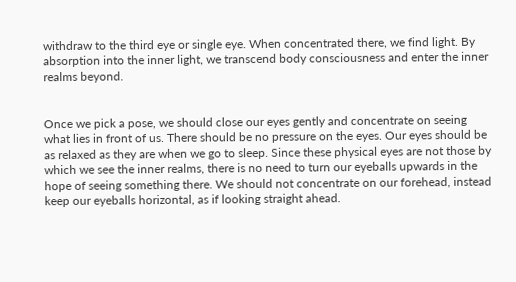withdraw to the third eye or single eye. When concentrated there, we find light. By absorption into the inner light, we transcend body consciousness and enter the inner realms beyond.


Once we pick a pose, we should close our eyes gently and concentrate on seeing what lies in front of us. There should be no pressure on the eyes. Our eyes should be as relaxed as they are when we go to sleep. Since these physical eyes are not those by which we see the inner realms, there is no need to turn our eyeballs upwards in the hope of seeing something there. We should not concentrate on our forehead, instead keep our eyeballs horizontal, as if looking straight ahead.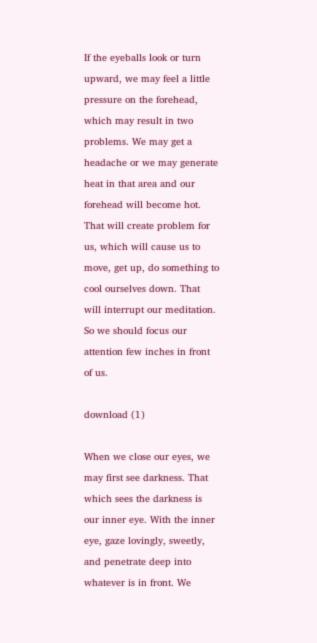If the eyeballs look or turn upward, we may feel a little pressure on the forehead, which may result in two problems. We may get a headache or we may generate heat in that area and our forehead will become hot. That will create problem for us, which will cause us to move, get up, do something to cool ourselves down. That will interrupt our meditation. So we should focus our attention few inches in front of us.

download (1)

When we close our eyes, we may first see darkness. That which sees the darkness is our inner eye. With the inner eye, gaze lovingly, sweetly, and penetrate deep into whatever is in front. We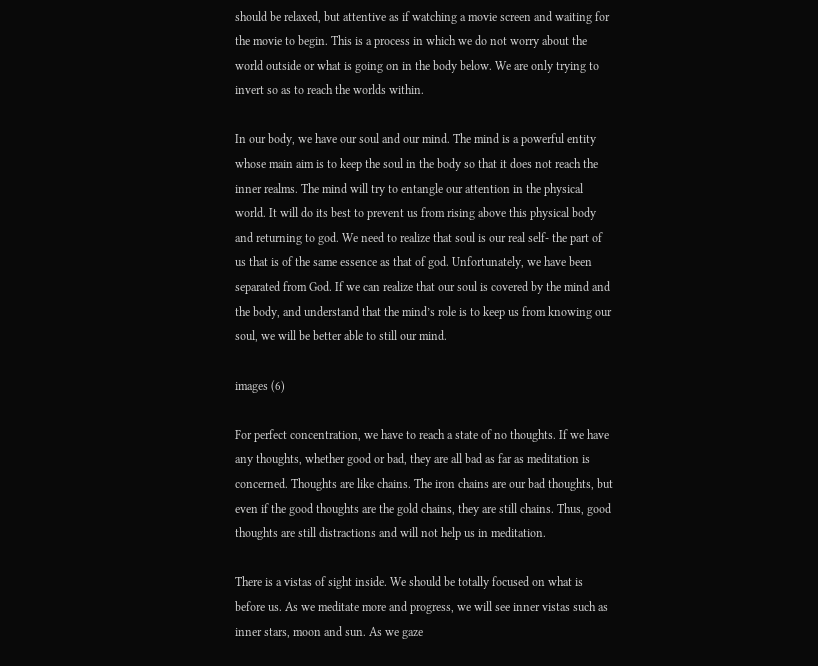should be relaxed, but attentive as if watching a movie screen and waiting for the movie to begin. This is a process in which we do not worry about the world outside or what is going on in the body below. We are only trying to invert so as to reach the worlds within.

In our body, we have our soul and our mind. The mind is a powerful entity whose main aim is to keep the soul in the body so that it does not reach the inner realms. The mind will try to entangle our attention in the physical world. It will do its best to prevent us from rising above this physical body and returning to god. We need to realize that soul is our real self- the part of us that is of the same essence as that of god. Unfortunately, we have been separated from God. If we can realize that our soul is covered by the mind and the body, and understand that the mind’s role is to keep us from knowing our soul, we will be better able to still our mind.

images (6)

For perfect concentration, we have to reach a state of no thoughts. If we have any thoughts, whether good or bad, they are all bad as far as meditation is concerned. Thoughts are like chains. The iron chains are our bad thoughts, but even if the good thoughts are the gold chains, they are still chains. Thus, good thoughts are still distractions and will not help us in meditation.

There is a vistas of sight inside. We should be totally focused on what is before us. As we meditate more and progress, we will see inner vistas such as inner stars, moon and sun. As we gaze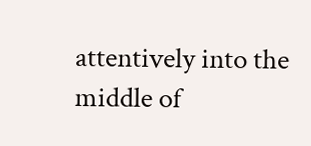attentively into the middle of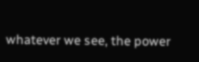whatever we see, the power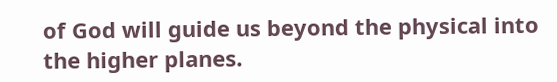of God will guide us beyond the physical into the higher planes.